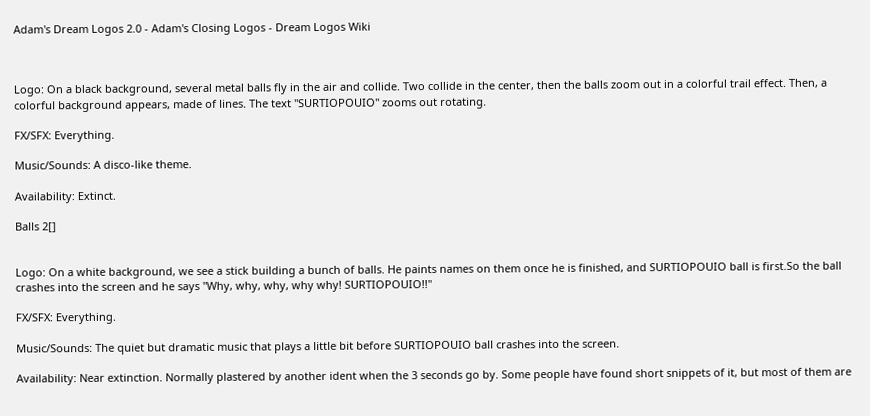Adam's Dream Logos 2.0 - Adam's Closing Logos - Dream Logos Wiki



Logo: On a black background, several metal balls fly in the air and collide. Two collide in the center, then the balls zoom out in a colorful trail effect. Then, a colorful background appears, made of lines. The text "SURTIOPOUIO" zooms out rotating.

FX/SFX: Everything.

Music/Sounds: A disco-like theme.

Availability: Extinct.

Balls 2[]


Logo: On a white background, we see a stick building a bunch of balls. He paints names on them once he is finished, and SURTIOPOUIO ball is first.So the ball crashes into the screen and he says "Why, why, why, why why! SURTIOPOUIO!!"

FX/SFX: Everything.

Music/Sounds: The quiet but dramatic music that plays a little bit before SURTIOPOUIO ball crashes into the screen.

Availability: Near extinction. Normally plastered by another ident when the 3 seconds go by. Some people have found short snippets of it, but most of them are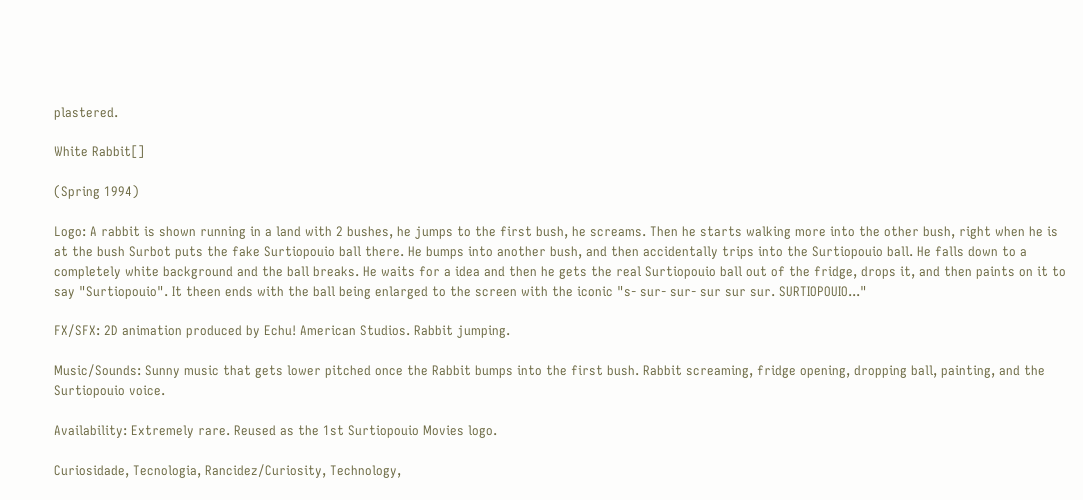plastered.

White Rabbit[]

(Spring 1994)

Logo: A rabbit is shown running in a land with 2 bushes, he jumps to the first bush, he screams. Then he starts walking more into the other bush, right when he is at the bush Surbot puts the fake Surtiopouio ball there. He bumps into another bush, and then accidentally trips into the Surtiopouio ball. He falls down to a completely white background and the ball breaks. He waits for a idea and then he gets the real Surtiopouio ball out of the fridge, drops it, and then paints on it to say "Surtiopouio". It theen ends with the ball being enlarged to the screen with the iconic "s- sur- sur- sur sur sur. SURTIOPOUIO..."

FX/SFX: 2D animation produced by Echu! American Studios. Rabbit jumping.

Music/Sounds: Sunny music that gets lower pitched once the Rabbit bumps into the first bush. Rabbit screaming, fridge opening, dropping ball, painting, and the Surtiopouio voice.

Availability: Extremely rare. Reused as the 1st Surtiopouio Movies logo.

Curiosidade, Tecnologia, Rancidez/Curiosity, Technology,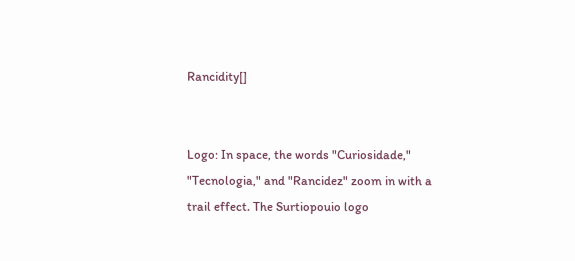Rancidity[]


Logo: In space, the words "Curiosidade," "Tecnologia," and "Rancidez" zoom in with a trail effect. The Surtiopouio logo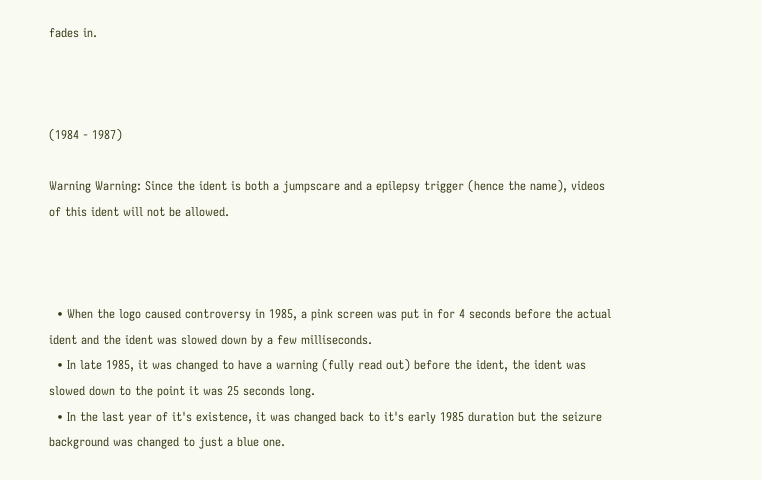fades in.



(1984 - 1987)

Warning Warning: Since the ident is both a jumpscare and a epilepsy trigger (hence the name), videos of this ident will not be allowed.



  • When the logo caused controversy in 1985, a pink screen was put in for 4 seconds before the actual ident and the ident was slowed down by a few milliseconds.
  • In late 1985, it was changed to have a warning (fully read out) before the ident, the ident was slowed down to the point it was 25 seconds long.
  • In the last year of it's existence, it was changed back to it's early 1985 duration but the seizure background was changed to just a blue one.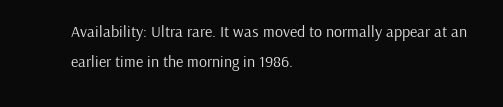Availability: Ultra rare. It was moved to normally appear at an earlier time in the morning in 1986.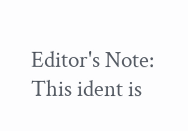Editor's Note: This ident is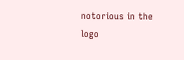notorious in the logo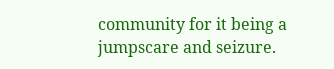community for it being a jumpscare and seizure.